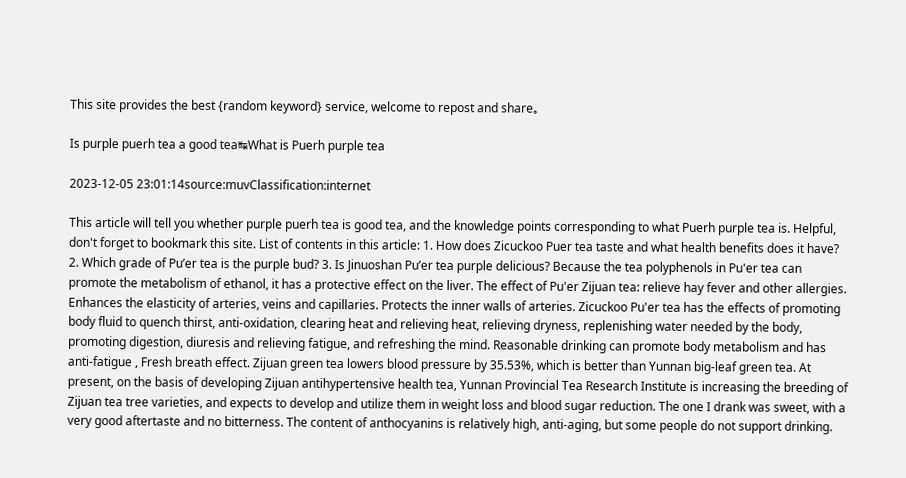This site provides the best {random keyword} service, welcome to repost and share。

Is purple puerh tea a good tea↹What is Puerh purple tea

2023-12-05 23:01:14source:muvClassification:internet

This article will tell you whether purple puerh tea is good tea, and the knowledge points corresponding to what Puerh purple tea is. Helpful, don't forget to bookmark this site. List of contents in this article: 1. How does Zicuckoo Puer tea taste and what health benefits does it have? 2. Which grade of Pu’er tea is the purple bud? 3. Is Jinuoshan Pu’er tea purple delicious? Because the tea polyphenols in Pu'er tea can promote the metabolism of ethanol, it has a protective effect on the liver. The effect of Pu'er Zijuan tea: relieve hay fever and other allergies. Enhances the elasticity of arteries, veins and capillaries. Protects the inner walls of arteries. Zicuckoo Pu'er tea has the effects of promoting body fluid to quench thirst, anti-oxidation, clearing heat and relieving heat, relieving dryness, replenishing water needed by the body, promoting digestion, diuresis and relieving fatigue, and refreshing the mind. Reasonable drinking can promote body metabolism and has anti-fatigue , Fresh breath effect. Zijuan green tea lowers blood pressure by 35.53%, which is better than Yunnan big-leaf green tea. At present, on the basis of developing Zijuan antihypertensive health tea, Yunnan Provincial Tea Research Institute is increasing the breeding of Zijuan tea tree varieties, and expects to develop and utilize them in weight loss and blood sugar reduction. The one I drank was sweet, with a very good aftertaste and no bitterness. The content of anthocyanins is relatively high, anti-aging, but some people do not support drinking.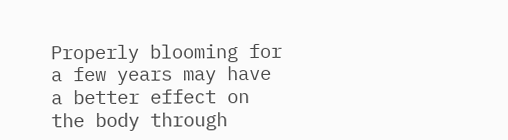Properly blooming for a few years may have a better effect on the body through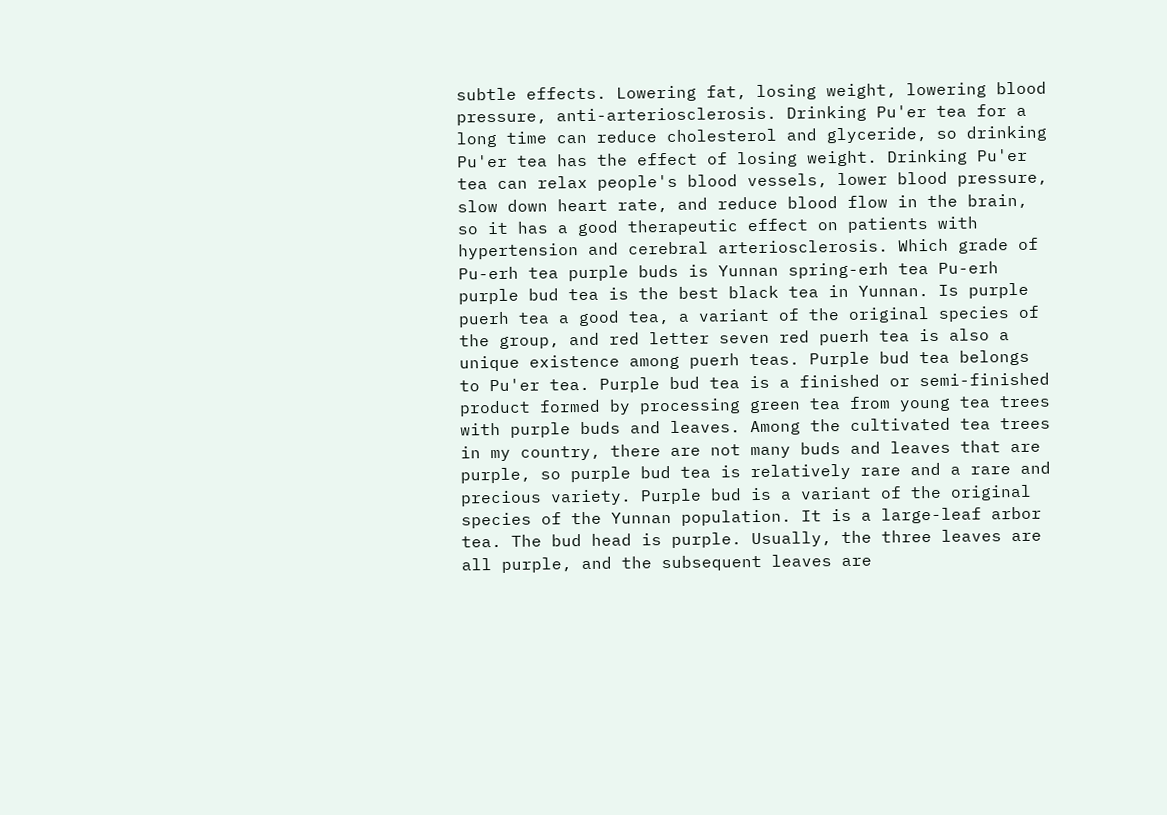subtle effects. Lowering fat, losing weight, lowering blood pressure, anti-arteriosclerosis. Drinking Pu'er tea for a long time can reduce cholesterol and glyceride, so drinking Pu'er tea has the effect of losing weight. Drinking Pu'er tea can relax people's blood vessels, lower blood pressure, slow down heart rate, and reduce blood flow in the brain, so it has a good therapeutic effect on patients with hypertension and cerebral arteriosclerosis. Which grade of Pu-erh tea purple buds is Yunnan spring-erh tea Pu-erh purple bud tea is the best black tea in Yunnan. Is purple puerh tea a good tea, a variant of the original species of the group, and red letter seven red puerh tea is also a unique existence among puerh teas. Purple bud tea belongs to Pu'er tea. Purple bud tea is a finished or semi-finished product formed by processing green tea from young tea trees with purple buds and leaves. Among the cultivated tea trees in my country, there are not many buds and leaves that are purple, so purple bud tea is relatively rare and a rare and precious variety. Purple bud is a variant of the original species of the Yunnan population. It is a large-leaf arbor tea. The bud head is purple. Usually, the three leaves are all purple, and the subsequent leaves are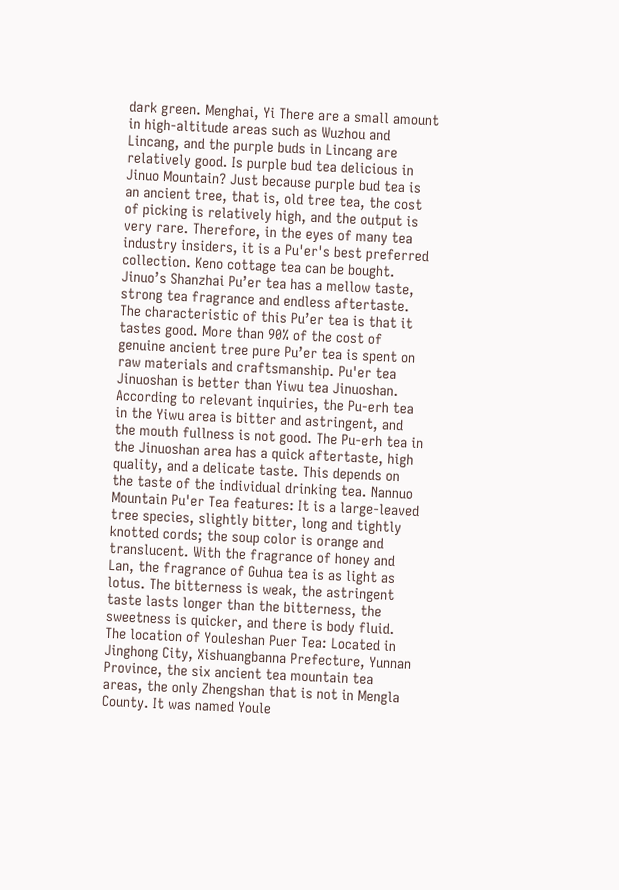dark green. Menghai, Yi There are a small amount in high-altitude areas such as Wuzhou and Lincang, and the purple buds in Lincang are relatively good. Is purple bud tea delicious in Jinuo Mountain? Just because purple bud tea is an ancient tree, that is, old tree tea, the cost of picking is relatively high, and the output is very rare. Therefore, in the eyes of many tea industry insiders, it is a Pu'er's best preferred collection. Keno cottage tea can be bought. Jinuo’s Shanzhai Pu’er tea has a mellow taste, strong tea fragrance and endless aftertaste. The characteristic of this Pu’er tea is that it tastes good. More than 90% of the cost of genuine ancient tree pure Pu’er tea is spent on raw materials and craftsmanship. Pu'er tea Jinuoshan is better than Yiwu tea Jinuoshan. According to relevant inquiries, the Pu-erh tea in the Yiwu area is bitter and astringent, and the mouth fullness is not good. The Pu-erh tea in the Jinuoshan area has a quick aftertaste, high quality, and a delicate taste. This depends on the taste of the individual drinking tea. Nannuo Mountain Pu'er Tea features: It is a large-leaved tree species, slightly bitter, long and tightly knotted cords; the soup color is orange and translucent. With the fragrance of honey and Lan, the fragrance of Guhua tea is as light as lotus. The bitterness is weak, the astringent taste lasts longer than the bitterness, the sweetness is quicker, and there is body fluid. The location of Youleshan Puer Tea: Located in Jinghong City, Xishuangbanna Prefecture, Yunnan Province, the six ancient tea mountain tea areas, the only Zhengshan that is not in Mengla County. It was named Youle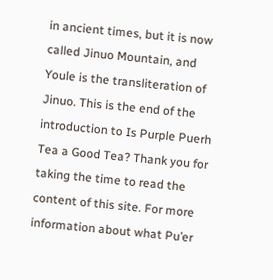in ancient times, but it is now called Jinuo Mountain, and Youle is the transliteration of Jinuo. This is the end of the introduction to Is Purple Puerh Tea a Good Tea? Thank you for taking the time to read the content of this site. For more information about what Pu’er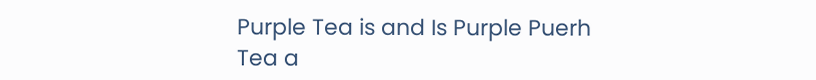Purple Tea is and Is Purple Puerh Tea a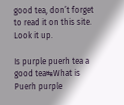good tea, don’t forget to read it on this site. Look it up.

Is purple puerh tea a good tea↹What is Puerh purple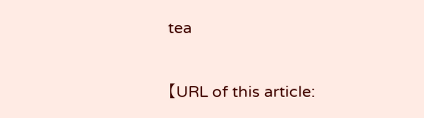tea

【URL of this article: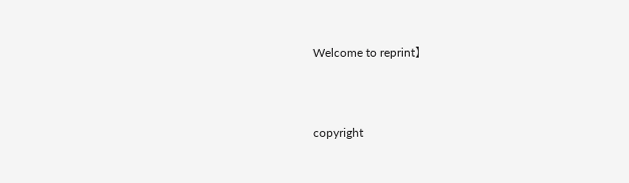Welcome to reprint】



copyright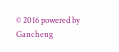© 2016 powered by Gancheng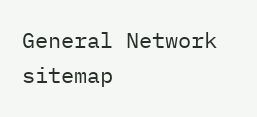General Network   sitemap